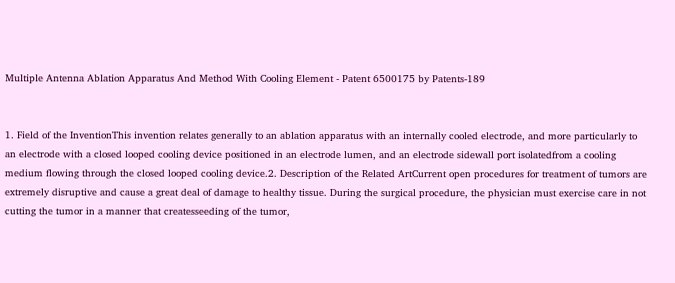Multiple Antenna Ablation Apparatus And Method With Cooling Element - Patent 6500175 by Patents-189


1. Field of the InventionThis invention relates generally to an ablation apparatus with an internally cooled electrode, and more particularly to an electrode with a closed looped cooling device positioned in an electrode lumen, and an electrode sidewall port isolatedfrom a cooling medium flowing through the closed looped cooling device.2. Description of the Related ArtCurrent open procedures for treatment of tumors are extremely disruptive and cause a great deal of damage to healthy tissue. During the surgical procedure, the physician must exercise care in not cutting the tumor in a manner that createsseeding of the tumor,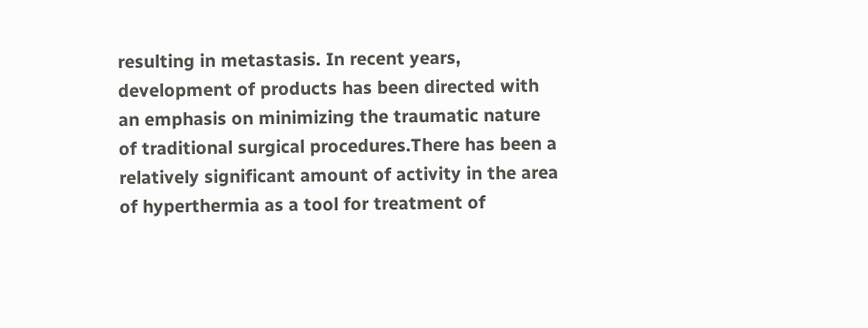resulting in metastasis. In recent years, development of products has been directed with an emphasis on minimizing the traumatic nature of traditional surgical procedures.There has been a relatively significant amount of activity in the area of hyperthermia as a tool for treatment of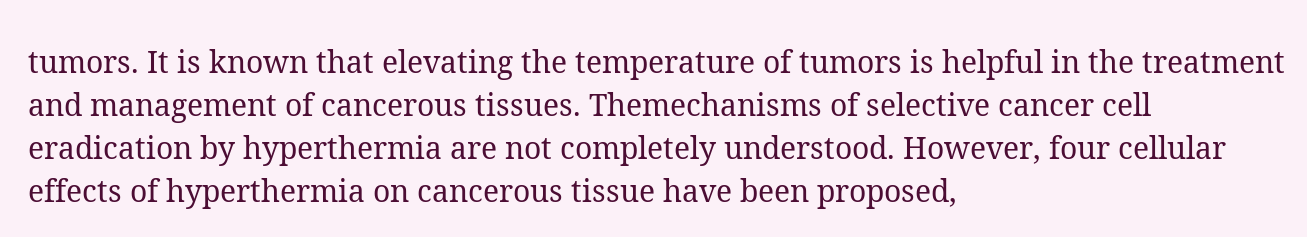tumors. It is known that elevating the temperature of tumors is helpful in the treatment and management of cancerous tissues. Themechanisms of selective cancer cell eradication by hyperthermia are not completely understood. However, four cellular effects of hyperthermia on cancerous tissue have been proposed,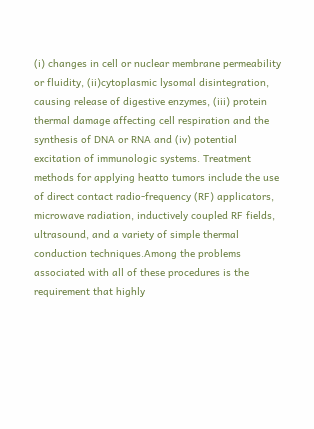(i) changes in cell or nuclear membrane permeability or fluidity, (ii)cytoplasmic lysomal disintegration, causing release of digestive enzymes, (iii) protein thermal damage affecting cell respiration and the synthesis of DNA or RNA and (iv) potential excitation of immunologic systems. Treatment methods for applying heatto tumors include the use of direct contact radio-frequency (RF) applicators, microwave radiation, inductively coupled RF fields, ultrasound, and a variety of simple thermal conduction techniques.Among the problems associated with all of these procedures is the requirement that highly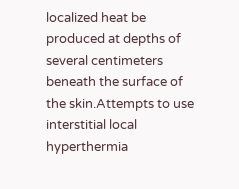localized heat be produced at depths of several centimeters beneath the surface of the skin.Attempts to use interstitial local hyperthermia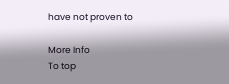have not proven to

More Info
To top